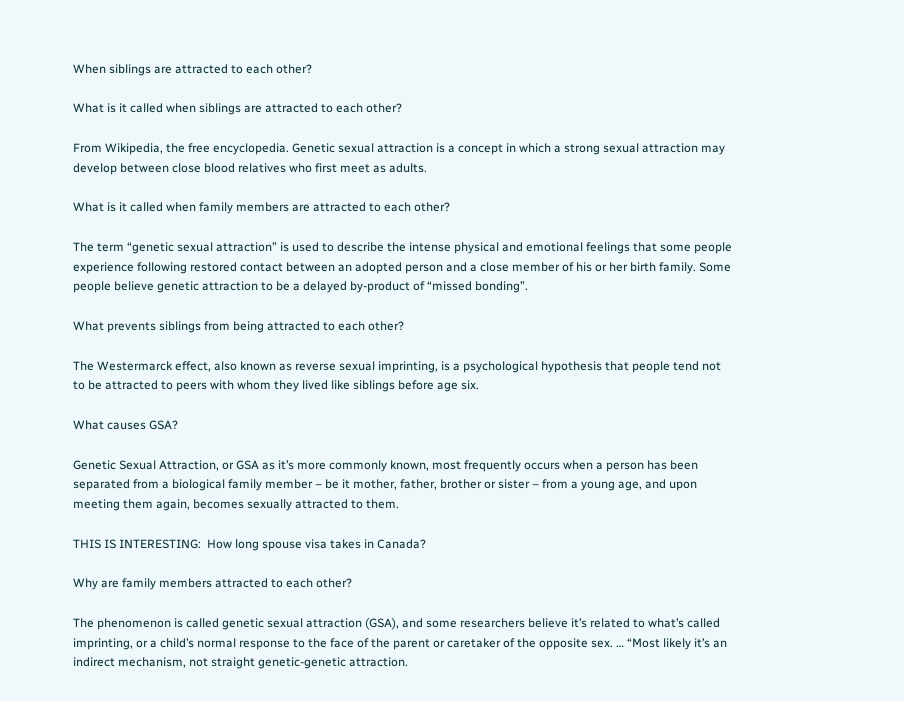When siblings are attracted to each other?

What is it called when siblings are attracted to each other?

From Wikipedia, the free encyclopedia. Genetic sexual attraction is a concept in which a strong sexual attraction may develop between close blood relatives who first meet as adults.

What is it called when family members are attracted to each other?

The term “genetic sexual attraction” is used to describe the intense physical and emotional feelings that some people experience following restored contact between an adopted person and a close member of his or her birth family. Some people believe genetic attraction to be a delayed by-product of “missed bonding”.

What prevents siblings from being attracted to each other?

The Westermarck effect, also known as reverse sexual imprinting, is a psychological hypothesis that people tend not to be attracted to peers with whom they lived like siblings before age six.

What causes GSA?

Genetic Sexual Attraction, or GSA as it’s more commonly known, most frequently occurs when a person has been separated from a biological family member – be it mother, father, brother or sister – from a young age, and upon meeting them again, becomes sexually attracted to them.

THIS IS INTERESTING:  How long spouse visa takes in Canada?

Why are family members attracted to each other?

The phenomenon is called genetic sexual attraction (GSA), and some researchers believe it’s related to what’s called imprinting, or a child’s normal response to the face of the parent or caretaker of the opposite sex. … “Most likely it’s an indirect mechanism, not straight genetic-genetic attraction.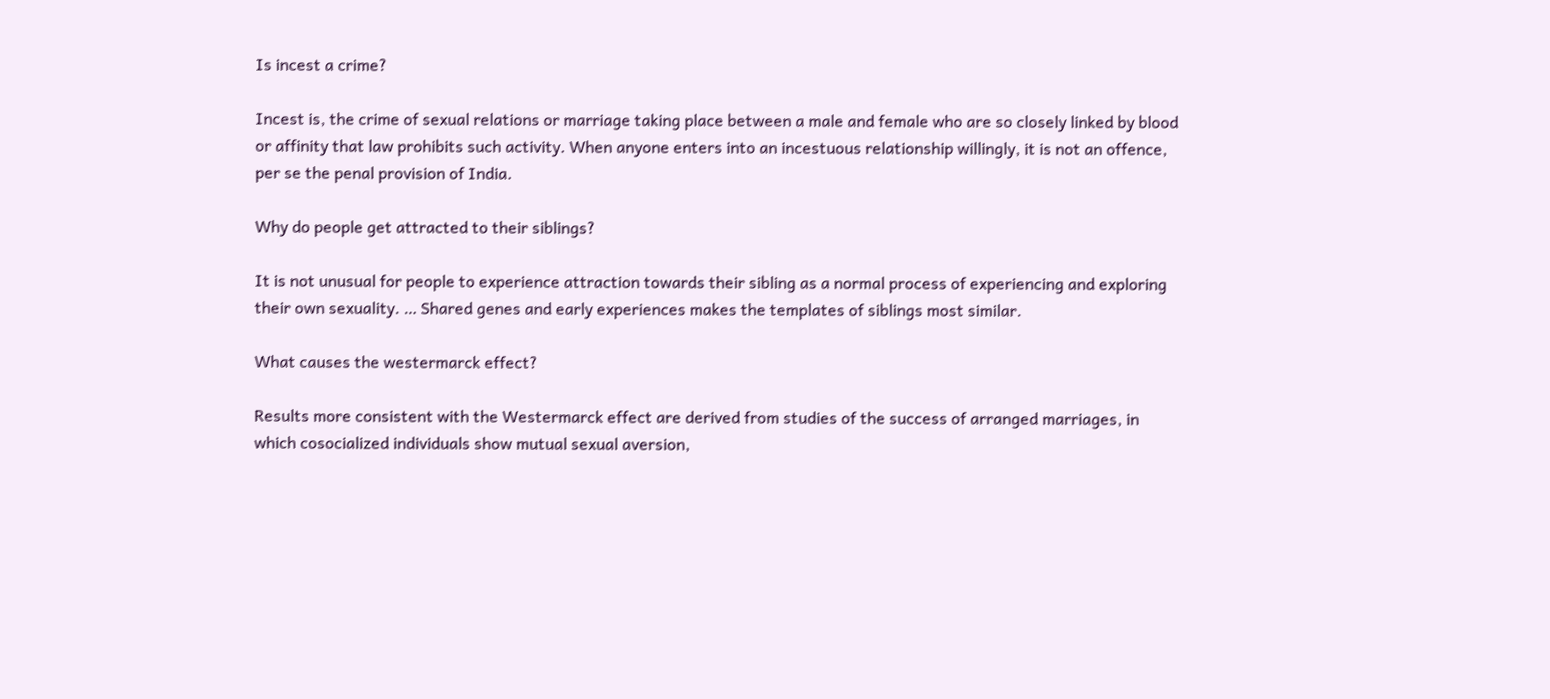Is incest a crime?

Incest is, the crime of sexual relations or marriage taking place between a male and female who are so closely linked by blood or affinity that law prohibits such activity. When anyone enters into an incestuous relationship willingly, it is not an offence, per se the penal provision of India.

Why do people get attracted to their siblings?

It is not unusual for people to experience attraction towards their sibling as a normal process of experiencing and exploring their own sexuality. … Shared genes and early experiences makes the templates of siblings most similar.

What causes the westermarck effect?

Results more consistent with the Westermarck effect are derived from studies of the success of arranged marriages, in which cosocialized individuals show mutual sexual aversion,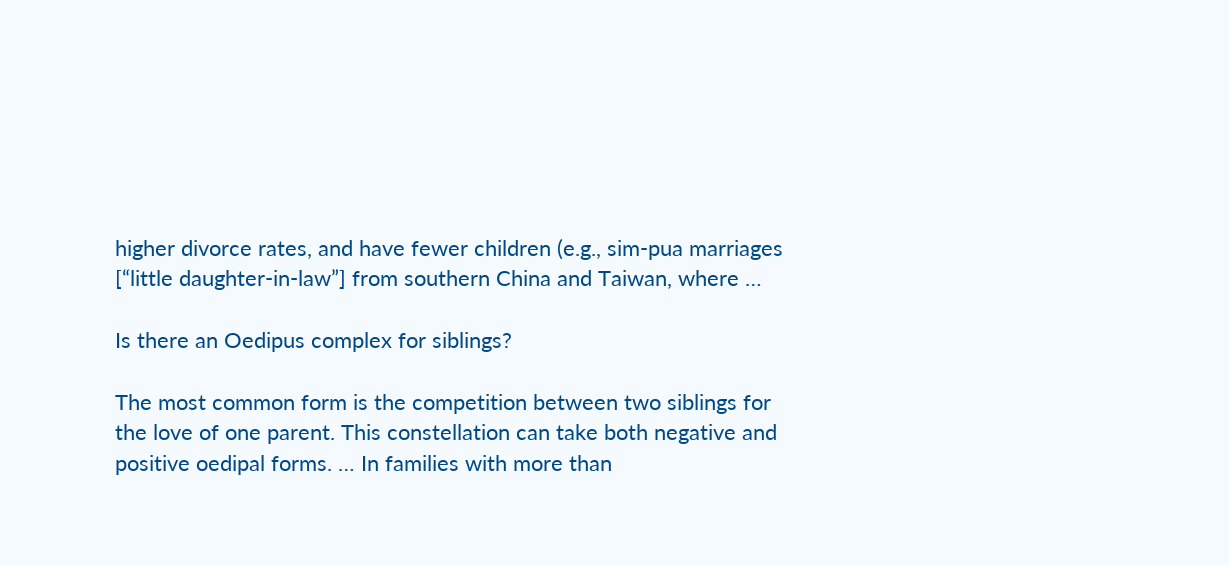higher divorce rates, and have fewer children (e.g., sim-pua marriages [“little daughter-in-law”] from southern China and Taiwan, where …

Is there an Oedipus complex for siblings?

The most common form is the competition between two siblings for the love of one parent. This constellation can take both negative and positive oedipal forms. … In families with more than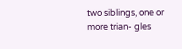two siblings, one or more trian- gles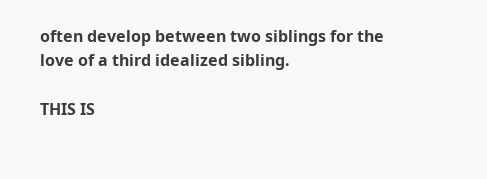often develop between two siblings for the love of a third idealized sibling.

THIS IS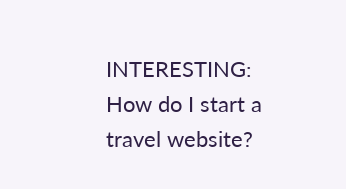INTERESTING:  How do I start a travel website?